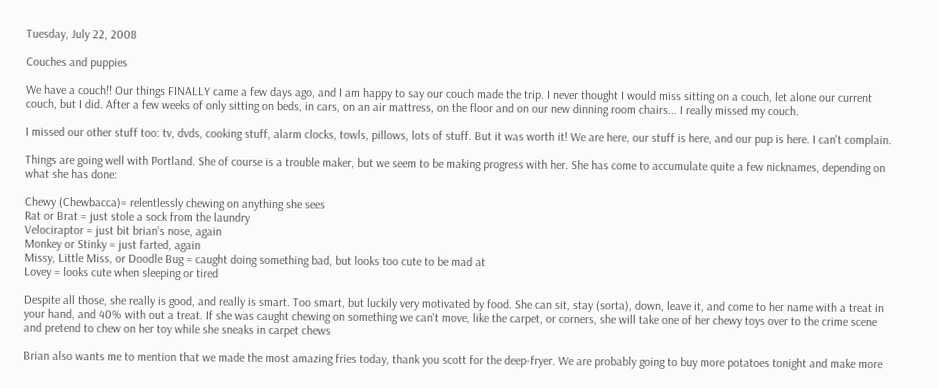Tuesday, July 22, 2008

Couches and puppies

We have a couch!! Our things FINALLY came a few days ago, and I am happy to say our couch made the trip. I never thought I would miss sitting on a couch, let alone our current couch, but I did. After a few weeks of only sitting on beds, in cars, on an air mattress, on the floor and on our new dinning room chairs... I really missed my couch.

I missed our other stuff too: tv, dvds, cooking stuff, alarm clocks, towls, pillows, lots of stuff. But it was worth it! We are here, our stuff is here, and our pup is here. I can't complain.

Things are going well with Portland. She of course is a trouble maker, but we seem to be making progress with her. She has come to accumulate quite a few nicknames, depending on what she has done:

Chewy (Chewbacca)= relentlessly chewing on anything she sees
Rat or Brat = just stole a sock from the laundry
Velociraptor = just bit brian's nose, again
Monkey or Stinky = just farted, again
Missy, Little Miss, or Doodle Bug = caught doing something bad, but looks too cute to be mad at
Lovey = looks cute when sleeping or tired

Despite all those, she really is good, and really is smart. Too smart, but luckily very motivated by food. She can sit, stay (sorta), down, leave it, and come to her name with a treat in your hand, and 40% with out a treat. If she was caught chewing on something we can't move, like the carpet, or corners, she will take one of her chewy toys over to the crime scene and pretend to chew on her toy while she sneaks in carpet chews

Brian also wants me to mention that we made the most amazing fries today, thank you scott for the deep-fryer. We are probably going to buy more potatoes tonight and make more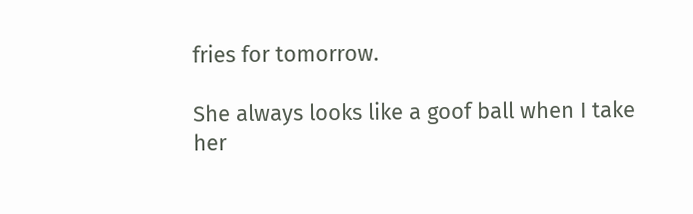fries for tomorrow.

She always looks like a goof ball when I take her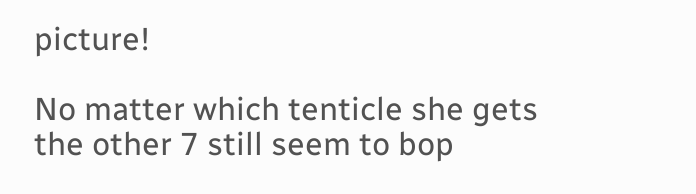picture!

No matter which tenticle she gets the other 7 still seem to bop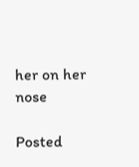her on her nose

Posted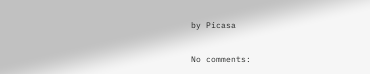by Picasa

No comments: